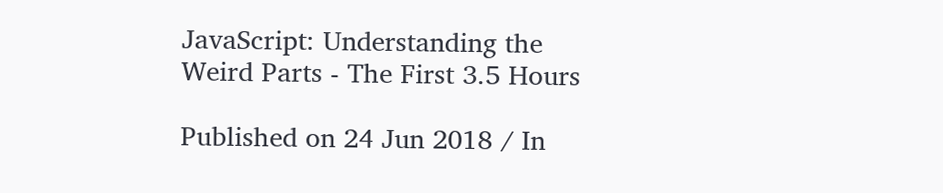JavaScript: Understanding the Weird Parts - The First 3.5 Hours

Published on 24 Jun 2018 / In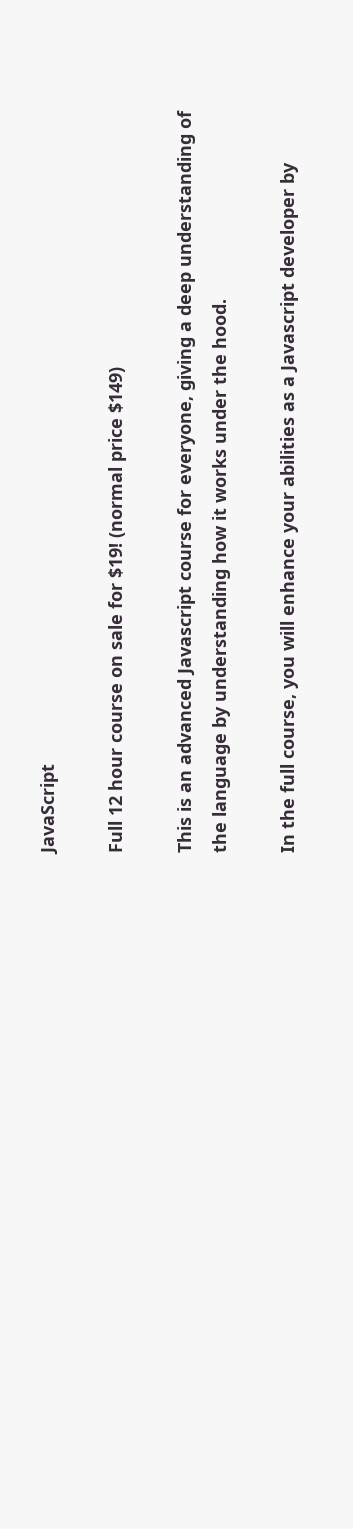JavaScript

Full 12 hour course on sale for $19! (normal price $149)

This is an advanced Javascript course for everyone, giving a deep understanding of the language by understanding how it works under the hood.

In the full course, you will enhance your abilities as a Javascript developer by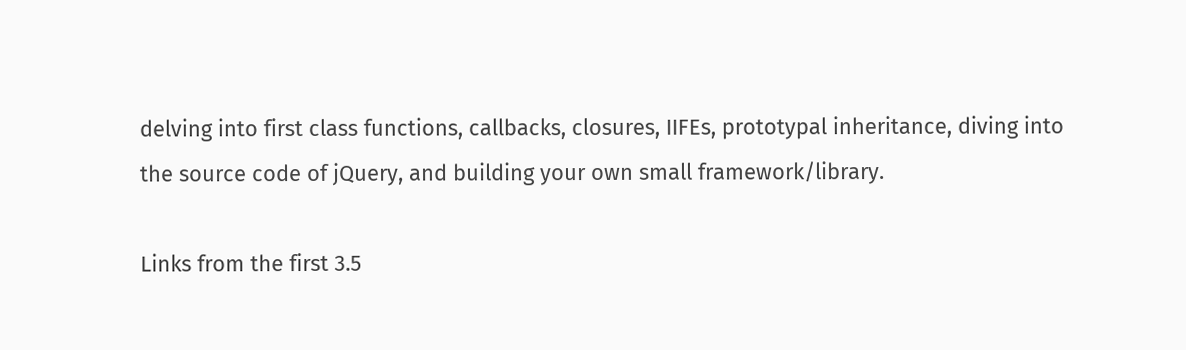delving into first class functions, callbacks, closures, IIFEs, prototypal inheritance, diving into the source code of jQuery, and building your own small framework/library.

Links from the first 3.5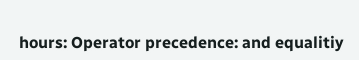hours: Operator precedence: and equalitiy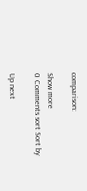comparison:

Show more
0 Comments sort Sort by

Up next